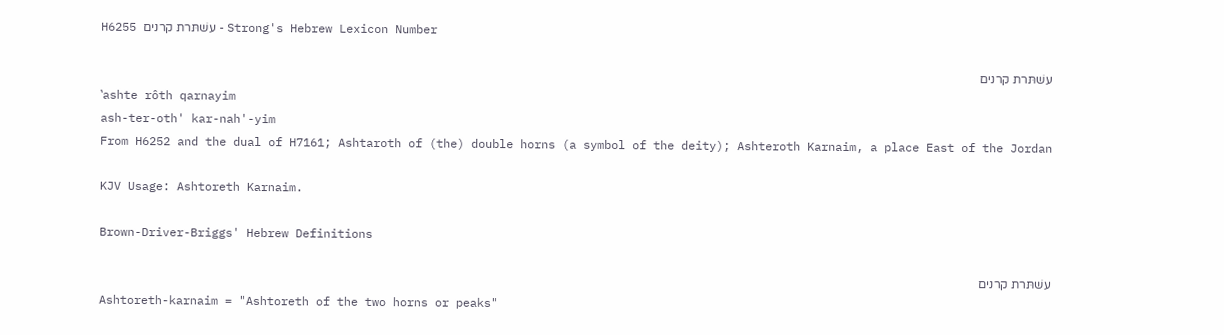H6255 עשׁתּרת קרנים - Strong's Hebrew Lexicon Number

עשׁתּרת קרנים
‛ashte rôth qarnayim
ash-ter-oth' kar-nah'-yim
From H6252 and the dual of H7161; Ashtaroth of (the) double horns (a symbol of the deity); Ashteroth Karnaim, a place East of the Jordan

KJV Usage: Ashtoreth Karnaim.

Brown-Driver-Briggs' Hebrew Definitions

עשׁתּרת קרנים
Ashtoreth-karnaim = "Ashtoreth of the two horns or peaks"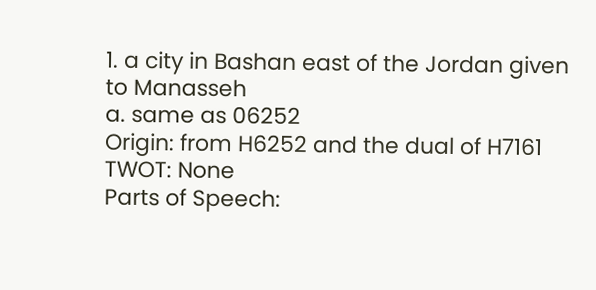1. a city in Bashan east of the Jordan given to Manasseh
a. same as 06252
Origin: from H6252 and the dual of H7161
TWOT: None
Parts of Speech: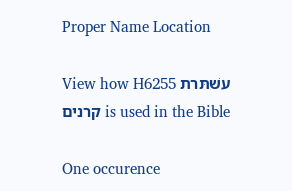Proper Name Location

View how H6255 עשׁתּרת קרנים is used in the Bible

One occurence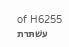of H6255 עשׁתּרת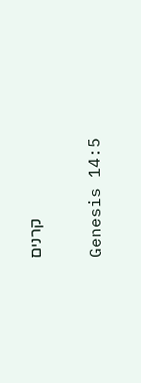קרנים

Genesis 14:5